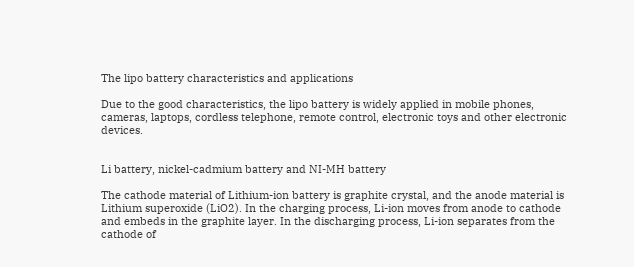The lipo battery characteristics and applications

Due to the good characteristics, the lipo battery is widely applied in mobile phones, cameras, laptops, cordless telephone, remote control, electronic toys and other electronic devices.


Li battery, nickel-cadmium battery and NI-MH battery

The cathode material of Lithium-ion battery is graphite crystal, and the anode material is Lithium superoxide (LiO2). In the charging process, Li-ion moves from anode to cathode and embeds in the graphite layer. In the discharging process, Li-ion separates from the cathode of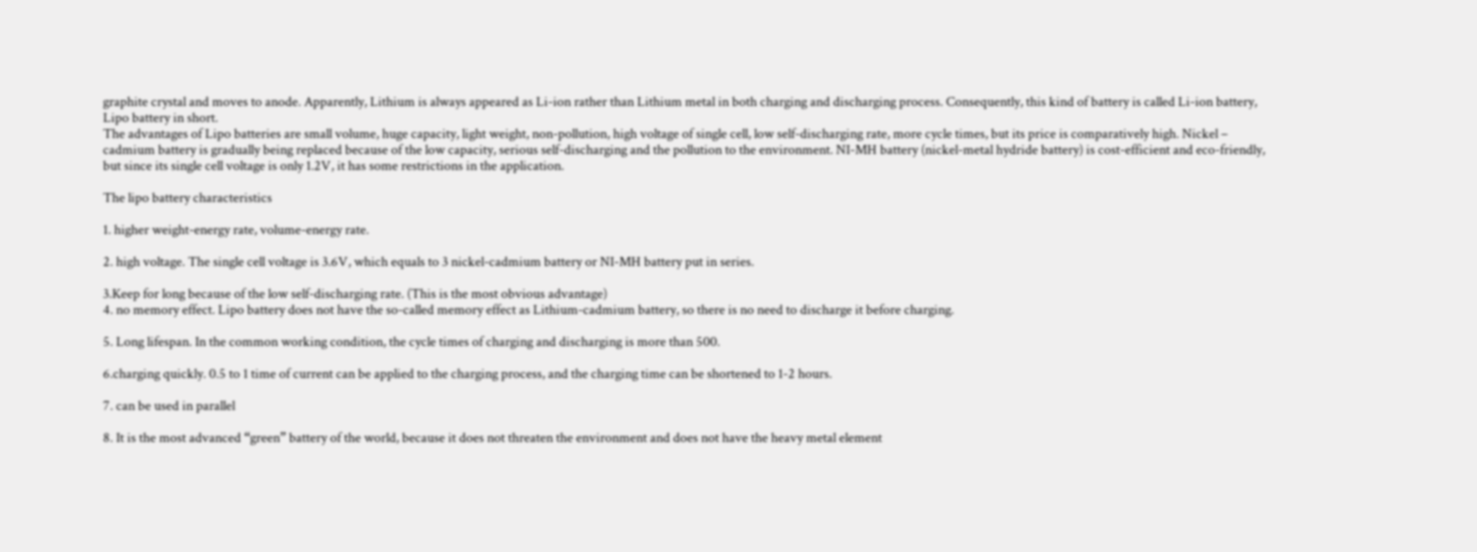graphite crystal and moves to anode. Apparently, Lithium is always appeared as Li-ion rather than Lithium metal in both charging and discharging process. Consequently, this kind of battery is called Li-ion battery, Lipo battery in short.
The advantages of Lipo batteries are small volume, huge capacity, light weight, non-pollution, high voltage of single cell, low self-discharging rate, more cycle times, but its price is comparatively high. Nickel – cadmium battery is gradually being replaced because of the low capacity, serious self-discharging and the pollution to the environment. NI-MH battery (nickel-metal hydride battery) is cost-efficient and eco-friendly, but since its single cell voltage is only 1.2V, it has some restrictions in the application.

The lipo battery characteristics

1. higher weight-energy rate, volume-energy rate.

2. high voltage. The single cell voltage is 3.6V, which equals to 3 nickel-cadmium battery or NI-MH battery put in series.

3.Keep for long because of the low self-discharging rate. (This is the most obvious advantage)
4. no memory effect. Lipo battery does not have the so-called memory effect as Lithium-cadmium battery, so there is no need to discharge it before charging.

5. Long lifespan. In the common working condition, the cycle times of charging and discharging is more than 500.

6.charging quickly. 0.5 to 1 time of current can be applied to the charging process, and the charging time can be shortened to 1-2 hours.

7. can be used in parallel

8. It is the most advanced “green” battery of the world, because it does not threaten the environment and does not have the heavy metal element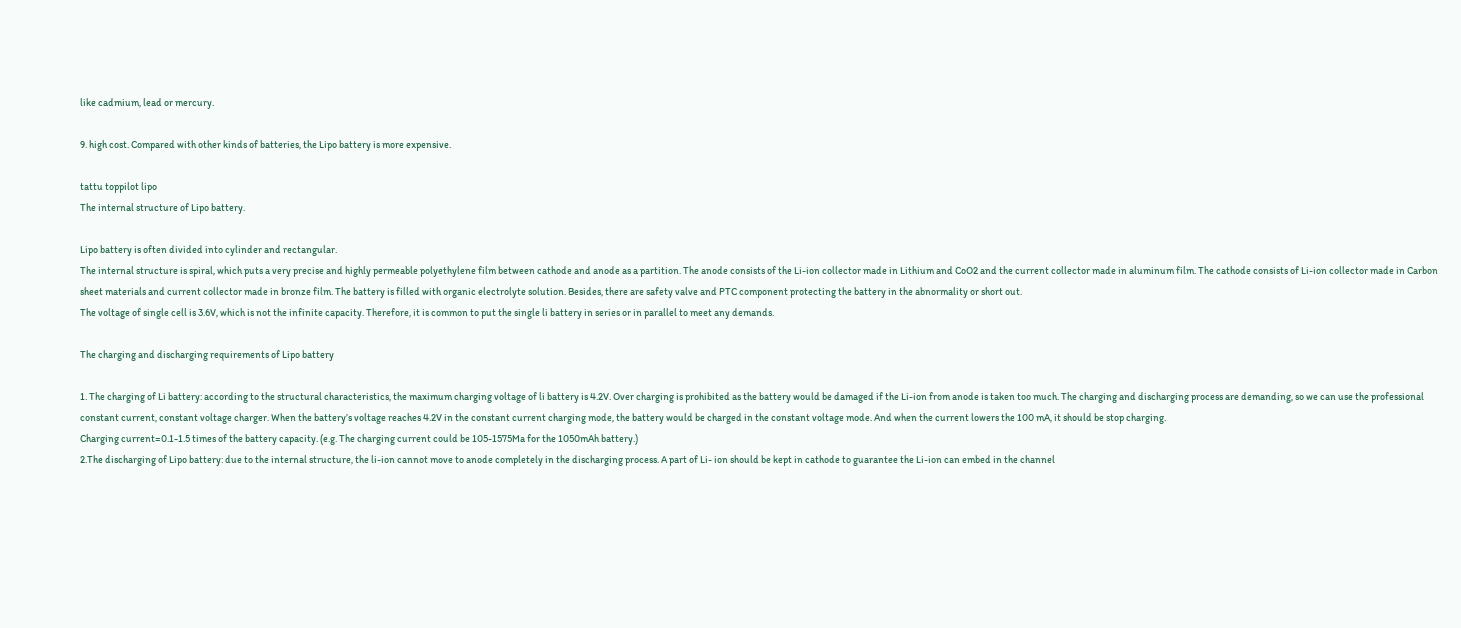like cadmium, lead or mercury.

9. high cost. Compared with other kinds of batteries, the Lipo battery is more expensive.

tattu toppilot lipo
The internal structure of Lipo battery.

Lipo battery is often divided into cylinder and rectangular.
The internal structure is spiral, which puts a very precise and highly permeable polyethylene film between cathode and anode as a partition. The anode consists of the Li-ion collector made in Lithium and CoO2 and the current collector made in aluminum film. The cathode consists of Li-ion collector made in Carbon sheet materials and current collector made in bronze film. The battery is filled with organic electrolyte solution. Besides, there are safety valve and PTC component protecting the battery in the abnormality or short out.
The voltage of single cell is 3.6V, which is not the infinite capacity. Therefore, it is common to put the single li battery in series or in parallel to meet any demands.

The charging and discharging requirements of Lipo battery

1. The charging of Li battery: according to the structural characteristics, the maximum charging voltage of li battery is 4.2V. Over charging is prohibited as the battery would be damaged if the Li-ion from anode is taken too much. The charging and discharging process are demanding, so we can use the professional constant current, constant voltage charger. When the battery’s voltage reaches 4.2V in the constant current charging mode, the battery would be charged in the constant voltage mode. And when the current lowers the 100 mA, it should be stop charging.
Charging current=0.1-1.5 times of the battery capacity. (e.g. The charging current could be 105-1575Ma for the 1050mAh battery.)
2.The discharging of Lipo battery: due to the internal structure, the li-ion cannot move to anode completely in the discharging process. A part of Li- ion should be kept in cathode to guarantee the Li-ion can embed in the channel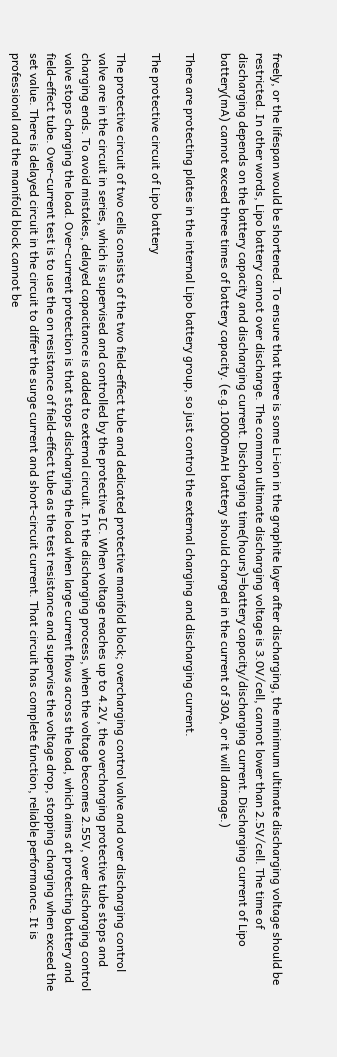freely, or the lifespan would be shortened. To ensure that there is some Li-ion in the graphite layer after discharging, the minimum ultimate discharging voltage should be restricted. In other words, Lipo battery cannot over discharge. The common ultimate discharging voltage is 3.0V/cell, cannot lower than 2.5V/cell. The time of discharging depends on the battery capacity and discharging current. Discharging time(hours)=battery capacity/discharging current. Discharging current of Lipo battery(mA) cannot exceed three times of battery capacity. (e.g.10000mAH battery should charged in the current of 30A, or it will damage.)

There are protecting plates in the internal Lipo battery group, so just control the external charging and discharging current.

The protective circuit of Lipo battery

The protective circuit of two cells consists of the two field-effect tube and dedicated protective manifold block; overcharging control valve and over discharging control valve are in the circuit in series, which is supervised and controlled by the protective IC. When voltage reaches up to 4.2V, the overcharging protective tube stops and charging ends. To avoid mistakes, delayed capacitance is added to external circuit. In the discharging process, when the voltage becomes 2.55V, over discharging control valve stops charging the load. Over-current protection is that stops discharging the load when large current flows across the load, which aims at protecting battery and field-effect tube. Over-current test is to use the on resistance of field-effect tube as the test resistance and supervise the voltage drop, stopping charging when exceed the set value. There is delayed circuit in the circuit to differ the surge current and short-circuit current. That circuit has complete function, reliable performance. It is professional and the manifold block cannot be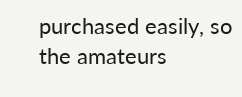purchased easily, so the amateurs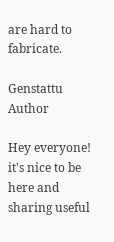are hard to fabricate.

Genstattu Author

Hey everyone! it's nice to be here and sharing useful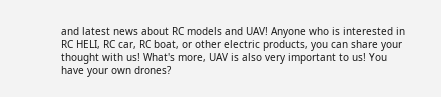and latest news about RC models and UAV! Anyone who is interested in RC HELI, RC car, RC boat, or other electric products, you can share your thought with us! What's more, UAV is also very important to us! You have your own drones?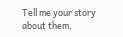Tell me your story about them,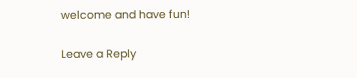welcome and have fun!

Leave a Reply